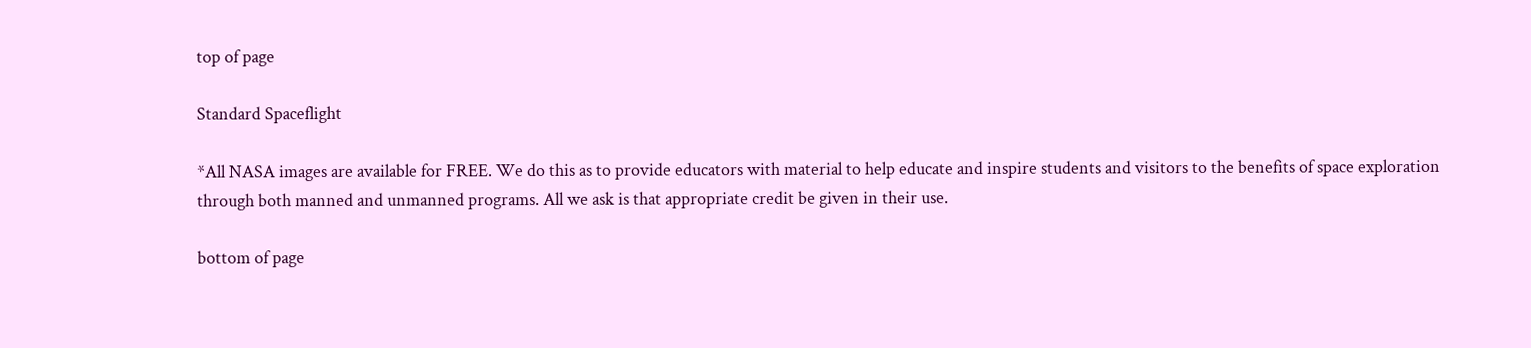top of page

Standard Spaceflight

*All NASA images are available for FREE. We do this as to provide educators with material to help educate and inspire students and visitors to the benefits of space exploration through both manned and unmanned programs. All we ask is that appropriate credit be given in their use.

bottom of page